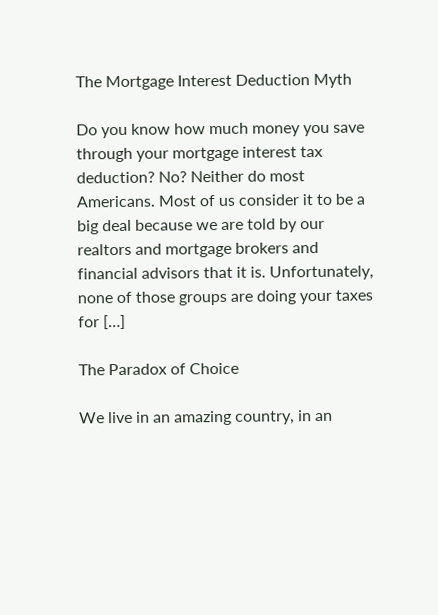The Mortgage Interest Deduction Myth

Do you know how much money you save through your mortgage interest tax deduction? No? Neither do most Americans. Most of us consider it to be a big deal because we are told by our realtors and mortgage brokers and financial advisors that it is. Unfortunately, none of those groups are doing your taxes for […]

The Paradox of Choice

We live in an amazing country, in an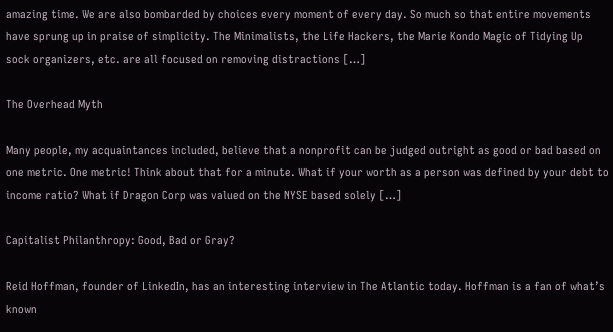amazing time. We are also bombarded by choices every moment of every day. So much so that entire movements have sprung up in praise of simplicity. The Minimalists, the Life Hackers, the Marie Kondo Magic of Tidying Up sock organizers, etc. are all focused on removing distractions […]

The Overhead Myth

Many people, my acquaintances included, believe that a nonprofit can be judged outright as good or bad based on one metric. One metric! Think about that for a minute. What if your worth as a person was defined by your debt to income ratio? What if Dragon Corp was valued on the NYSE based solely […]

Capitalist Philanthropy: Good, Bad or Gray?

Reid Hoffman, founder of LinkedIn, has an interesting interview in The Atlantic today. Hoffman is a fan of what’s known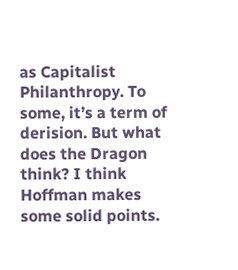as Capitalist Philanthropy. To some, it’s a term of derision. But what does the Dragon think? I think Hoffman makes some solid points.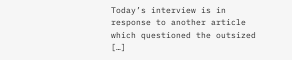Today’s interview is in response to another article which questioned the outsized […]